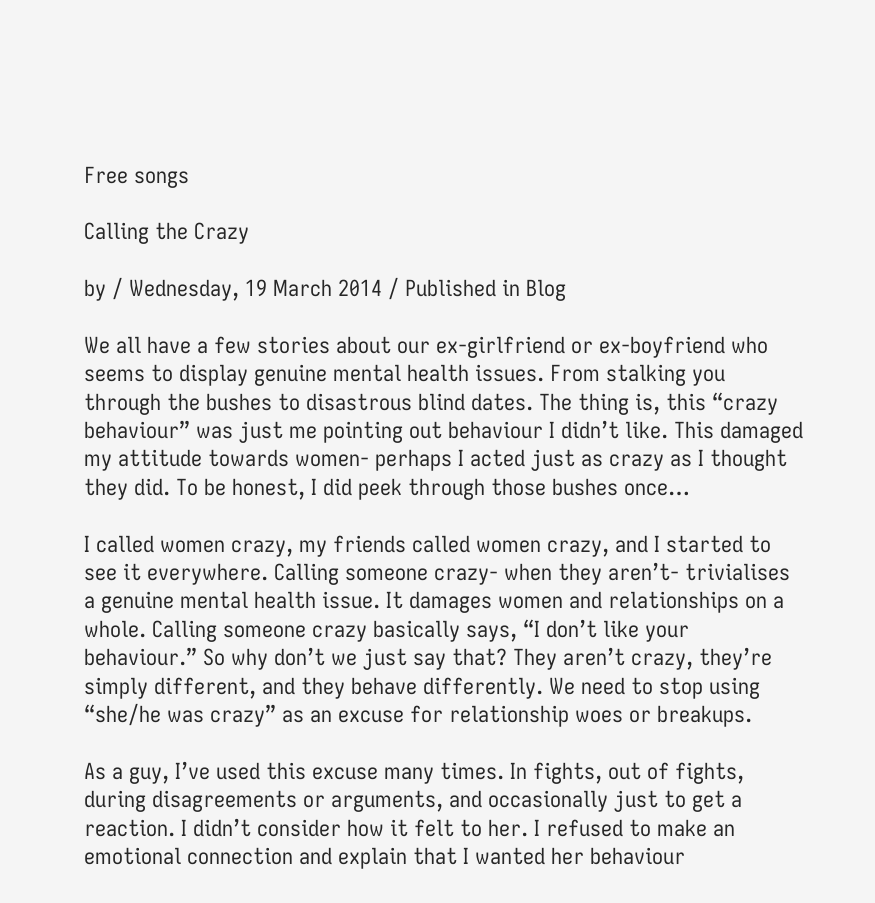Free songs

Calling the Crazy

by / Wednesday, 19 March 2014 / Published in Blog

We all have a few stories about our ex-girlfriend or ex-boyfriend who seems to display genuine mental health issues. From stalking you through the bushes to disastrous blind dates. The thing is, this “crazy behaviour” was just me pointing out behaviour I didn’t like. This damaged my attitude towards women- perhaps I acted just as crazy as I thought they did. To be honest, I did peek through those bushes once…

I called women crazy, my friends called women crazy, and I started to see it everywhere. Calling someone crazy- when they aren’t- trivialises a genuine mental health issue. It damages women and relationships on a whole. Calling someone crazy basically says, “I don’t like your behaviour.” So why don’t we just say that? They aren’t crazy, they’re simply different, and they behave differently. We need to stop using “she/he was crazy” as an excuse for relationship woes or breakups.

As a guy, I’ve used this excuse many times. In fights, out of fights, during disagreements or arguments, and occasionally just to get a reaction. I didn’t consider how it felt to her. I refused to make an emotional connection and explain that I wanted her behaviour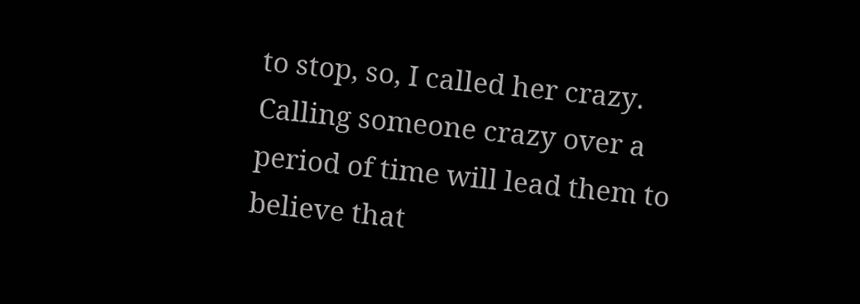to stop, so, I called her crazy. Calling someone crazy over a period of time will lead them to believe that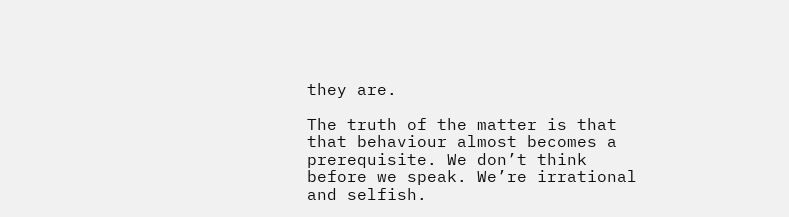they are.

The truth of the matter is that that behaviour almost becomes a prerequisite. We don’t think before we speak. We’re irrational and selfish.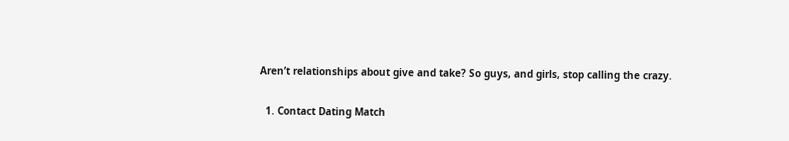Aren’t relationships about give and take? So guys, and girls, stop calling the crazy.

  1. Contact Dating Match